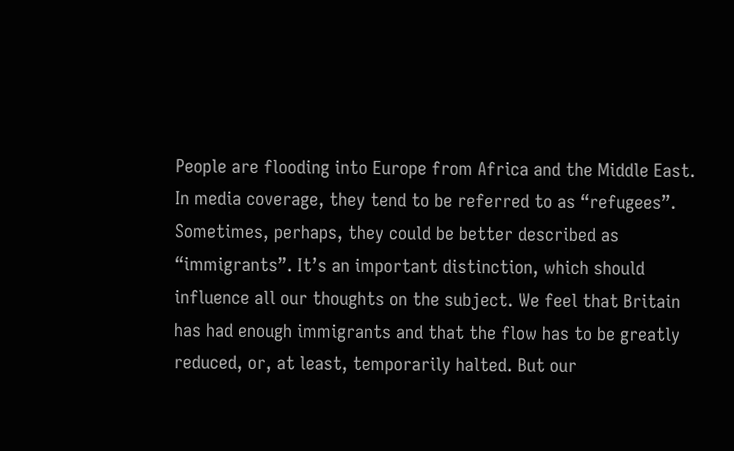People are flooding into Europe from Africa and the Middle East. In media coverage, they tend to be referred to as “refugees”. Sometimes, perhaps, they could be better described as “immigrants”. It’s an important distinction, which should influence all our thoughts on the subject. We feel that Britain has had enough immigrants and that the flow has to be greatly reduced, or, at least, temporarily halted. But our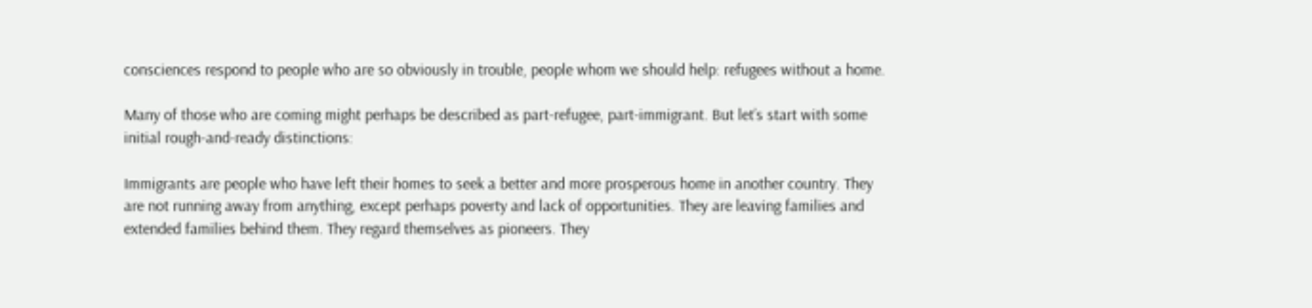consciences respond to people who are so obviously in trouble, people whom we should help: refugees without a home.

Many of those who are coming might perhaps be described as part-refugee, part-immigrant. But let’s start with some initial rough-and-ready distinctions:

Immigrants are people who have left their homes to seek a better and more prosperous home in another country. They are not running away from anything, except perhaps poverty and lack of opportunities. They are leaving families and extended families behind them. They regard themselves as pioneers. They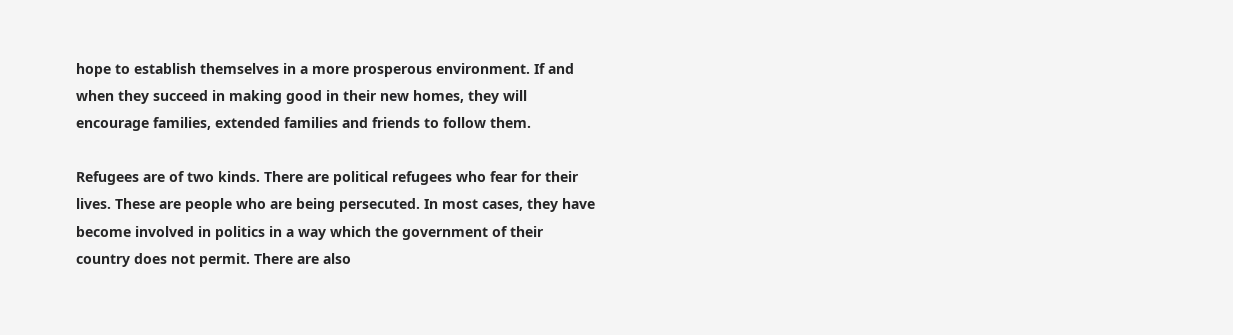hope to establish themselves in a more prosperous environment. If and when they succeed in making good in their new homes, they will encourage families, extended families and friends to follow them.

Refugees are of two kinds. There are political refugees who fear for their lives. These are people who are being persecuted. In most cases, they have become involved in politics in a way which the government of their country does not permit. There are also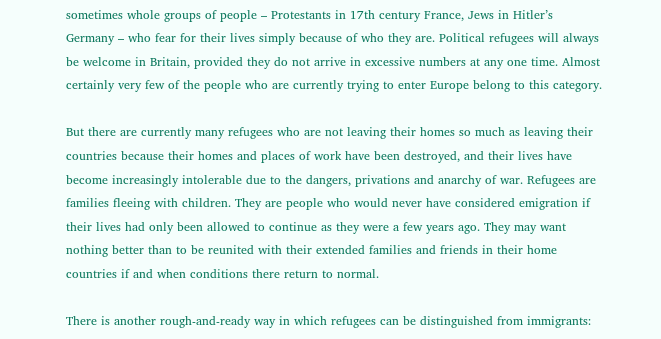sometimes whole groups of people – Protestants in 17th century France, Jews in Hitler’s Germany – who fear for their lives simply because of who they are. Political refugees will always be welcome in Britain, provided they do not arrive in excessive numbers at any one time. Almost certainly very few of the people who are currently trying to enter Europe belong to this category.

But there are currently many refugees who are not leaving their homes so much as leaving their countries because their homes and places of work have been destroyed, and their lives have become increasingly intolerable due to the dangers, privations and anarchy of war. Refugees are families fleeing with children. They are people who would never have considered emigration if their lives had only been allowed to continue as they were a few years ago. They may want nothing better than to be reunited with their extended families and friends in their home countries if and when conditions there return to normal.

There is another rough-and-ready way in which refugees can be distinguished from immigrants: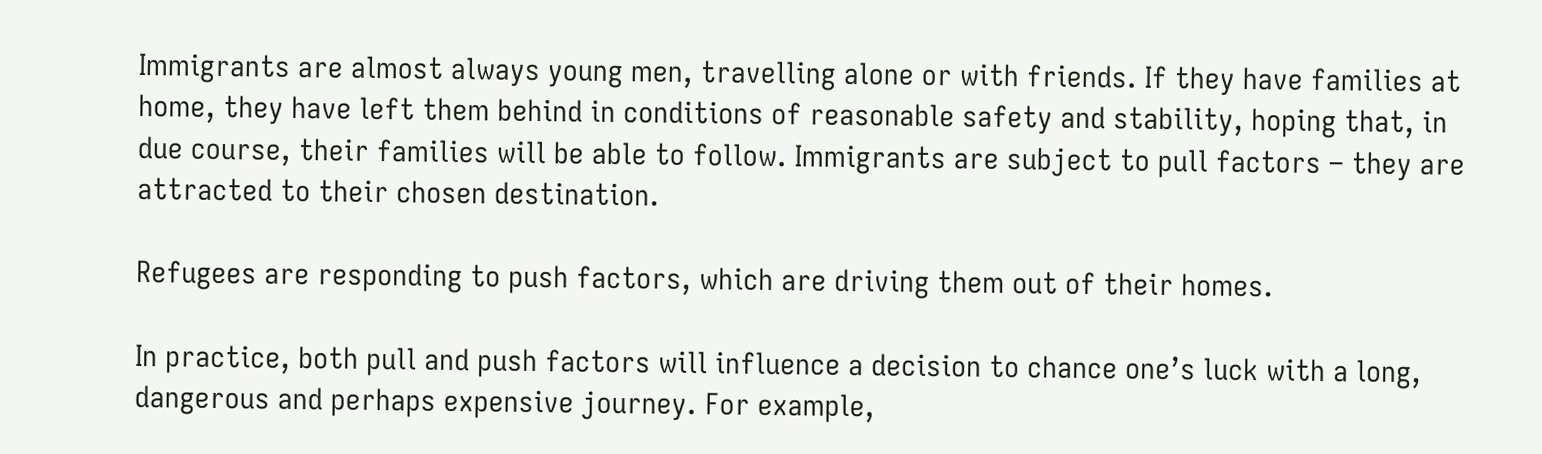Immigrants are almost always young men, travelling alone or with friends. If they have families at home, they have left them behind in conditions of reasonable safety and stability, hoping that, in due course, their families will be able to follow. Immigrants are subject to pull factors – they are attracted to their chosen destination.

Refugees are responding to push factors, which are driving them out of their homes.

In practice, both pull and push factors will influence a decision to chance one’s luck with a long, dangerous and perhaps expensive journey. For example,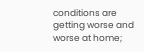conditions are getting worse and worse at home;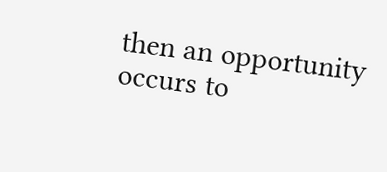then an opportunity occurs to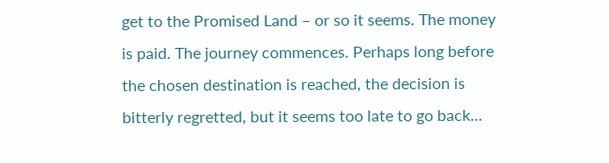get to the Promised Land – or so it seems. The money is paid. The journey commences. Perhaps long before the chosen destination is reached, the decision is bitterly regretted, but it seems too late to go back…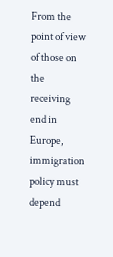From the point of view of those on the receiving end in Europe, immigration policy must depend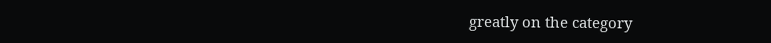greatly on the category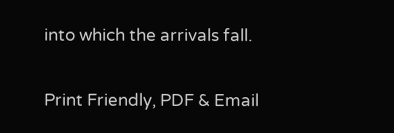into which the arrivals fall.

Print Friendly, PDF & Email